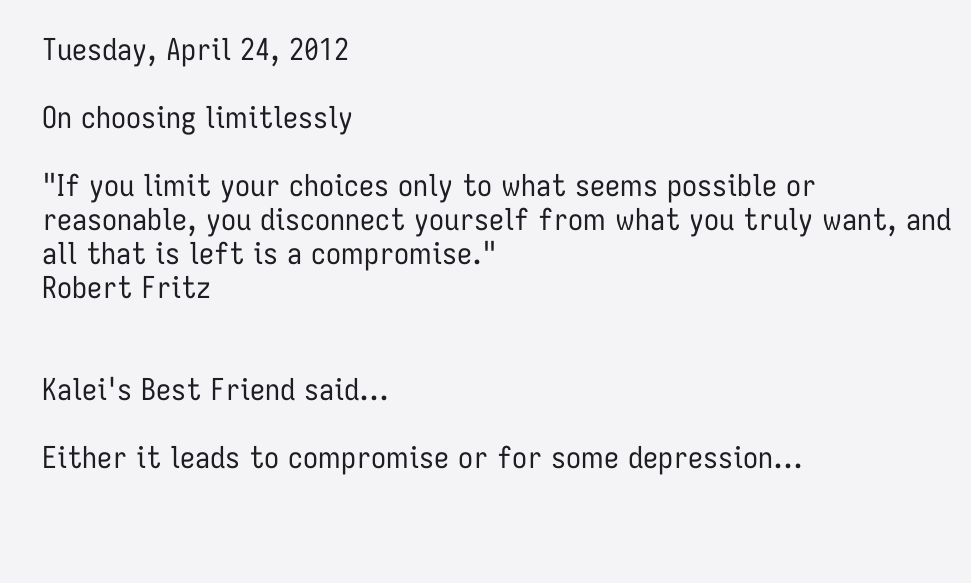Tuesday, April 24, 2012

On choosing limitlessly

"If you limit your choices only to what seems possible or reasonable, you disconnect yourself from what you truly want, and all that is left is a compromise."
Robert Fritz


Kalei's Best Friend said...

Either it leads to compromise or for some depression...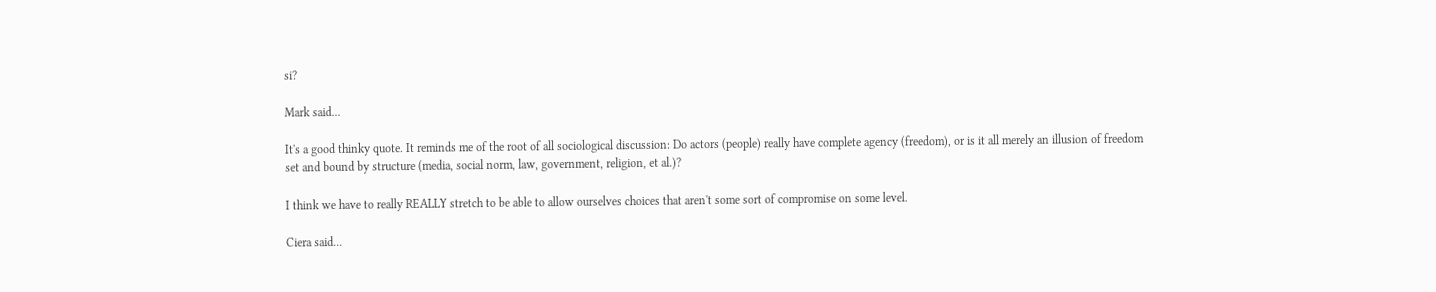si?

Mark said...

It's a good thinky quote. It reminds me of the root of all sociological discussion: Do actors (people) really have complete agency (freedom), or is it all merely an illusion of freedom set and bound by structure (media, social norm, law, government, religion, et al.)?

I think we have to really REALLY stretch to be able to allow ourselves choices that aren't some sort of compromise on some level.

Ciera said...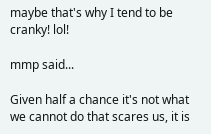maybe that's why I tend to be cranky! lol!

mmp said...

Given half a chance it's not what we cannot do that scares us, it is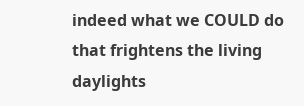indeed what we COULD do that frightens the living daylights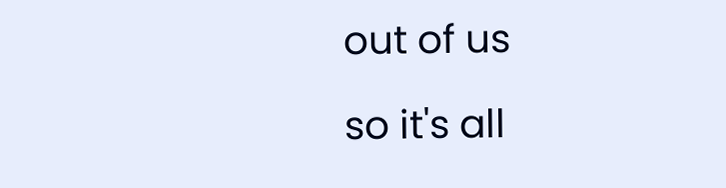out of us

so it's all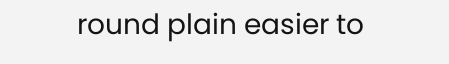round plain easier to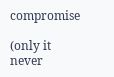compromise

(only it never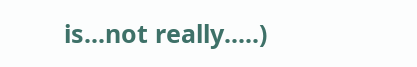is...not really.....)